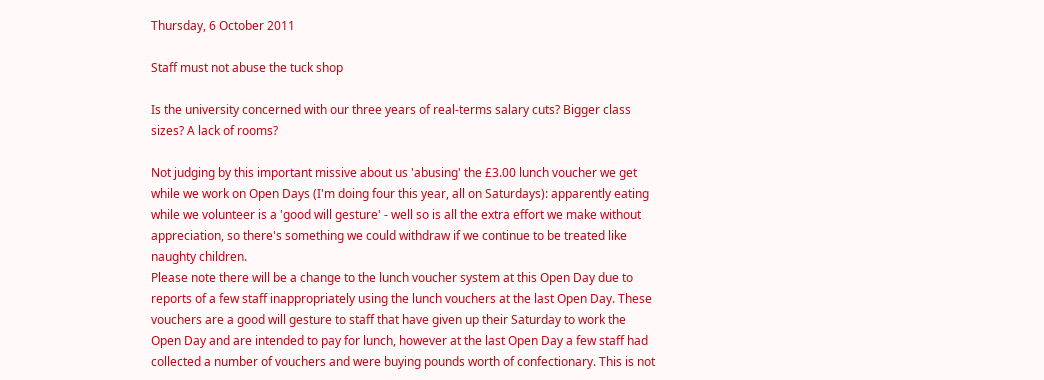Thursday, 6 October 2011

Staff must not abuse the tuck shop

Is the university concerned with our three years of real-terms salary cuts? Bigger class sizes? A lack of rooms?

Not judging by this important missive about us 'abusing' the £3.00 lunch voucher we get while we work on Open Days (I'm doing four this year, all on Saturdays): apparently eating while we volunteer is a 'good will gesture' - well so is all the extra effort we make without appreciation, so there's something we could withdraw if we continue to be treated like naughty children.
Please note there will be a change to the lunch voucher system at this Open Day due to reports of a few staff inappropriately using the lunch vouchers at the last Open Day. These vouchers are a good will gesture to staff that have given up their Saturday to work the Open Day and are intended to pay for lunch, however at the last Open Day a few staff had collected a number of vouchers and were buying pounds worth of confectionary. This is not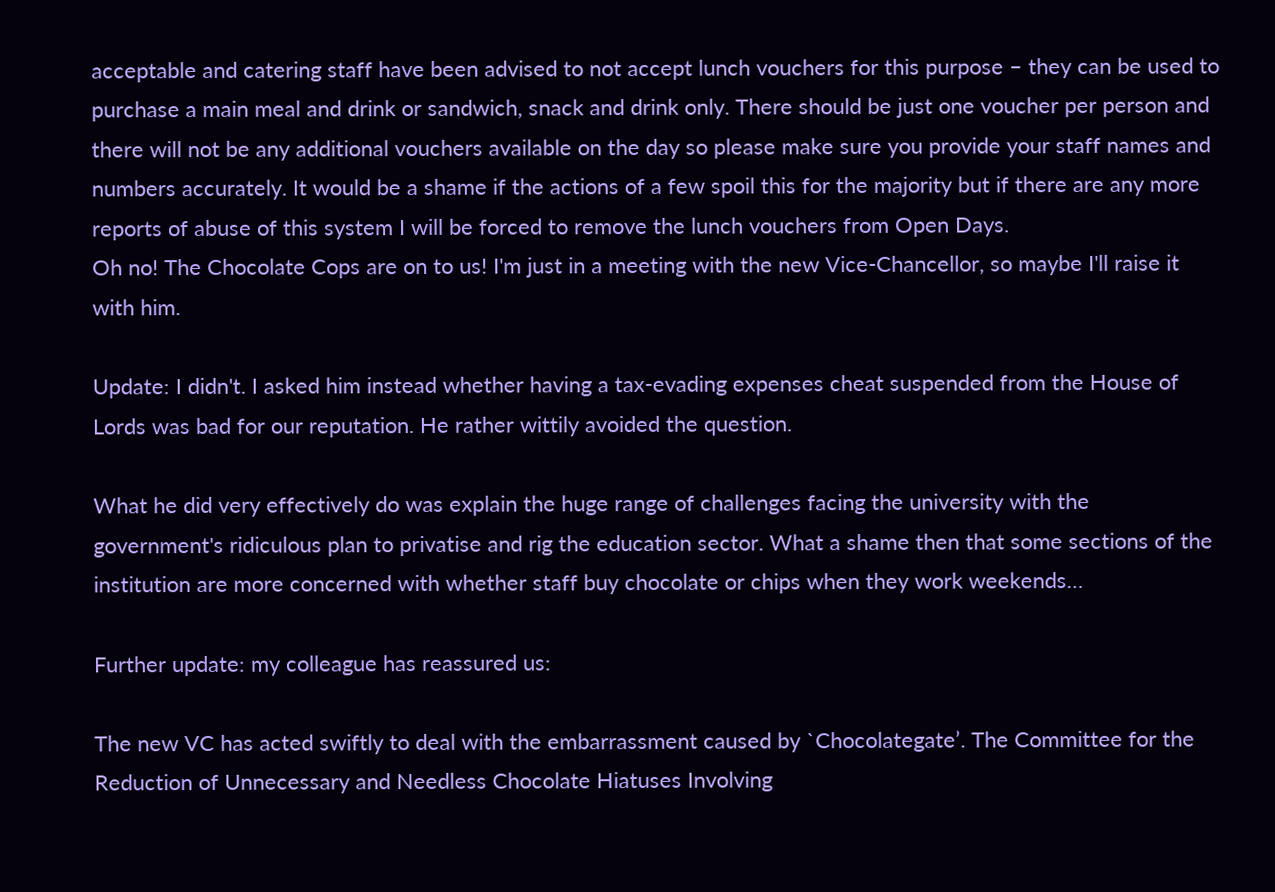acceptable and catering staff have been advised to not accept lunch vouchers for this purpose – they can be used to purchase a main meal and drink or sandwich, snack and drink only. There should be just one voucher per person and there will not be any additional vouchers available on the day so please make sure you provide your staff names and numbers accurately. It would be a shame if the actions of a few spoil this for the majority but if there are any more reports of abuse of this system I will be forced to remove the lunch vouchers from Open Days.
Oh no! The Chocolate Cops are on to us! I'm just in a meeting with the new Vice-Chancellor, so maybe I'll raise it with him.

Update: I didn't. I asked him instead whether having a tax-evading expenses cheat suspended from the House of Lords was bad for our reputation. He rather wittily avoided the question.

What he did very effectively do was explain the huge range of challenges facing the university with the government's ridiculous plan to privatise and rig the education sector. What a shame then that some sections of the institution are more concerned with whether staff buy chocolate or chips when they work weekends…

Further update: my colleague has reassured us:

The new VC has acted swiftly to deal with the embarrassment caused by `Chocolategate’. The Committee for the Reduction of Unnecessary and Needless Chocolate Hiatuses Involving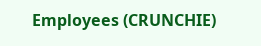Employees (CRUNCHIE)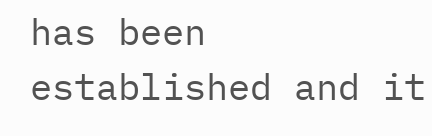has been established and it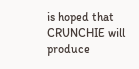is hoped that CRUNCHIE will produce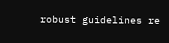robust guidelines re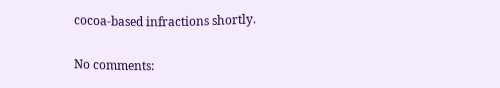cocoa-based infractions shortly.

No comments: